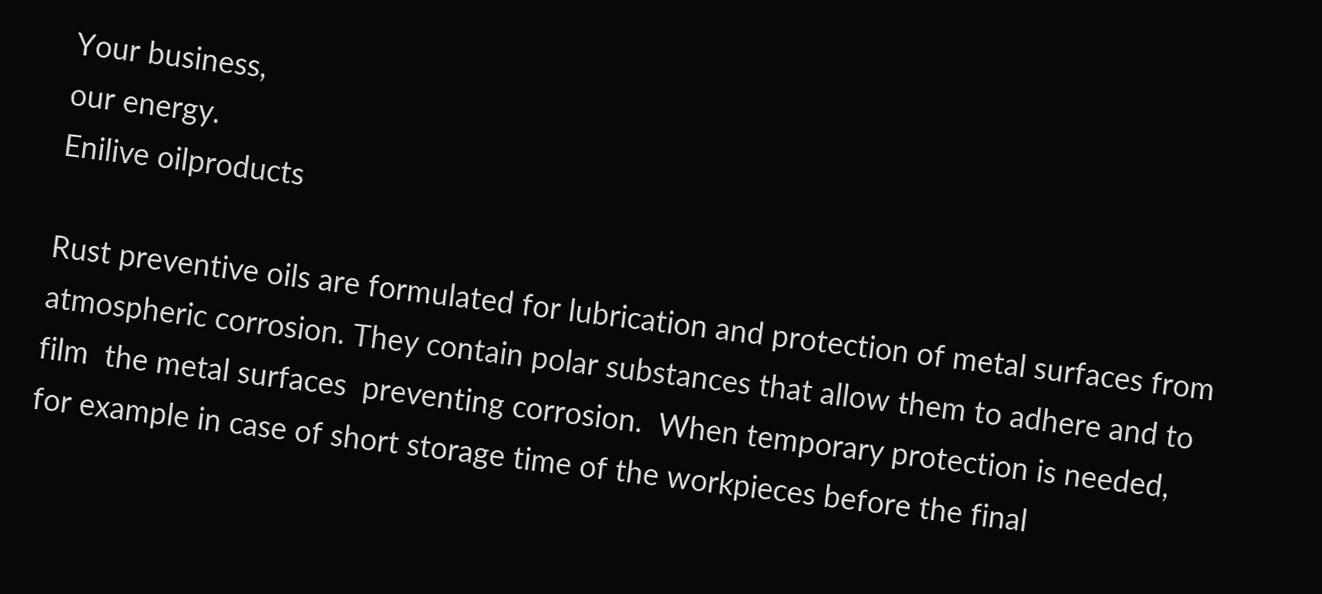Your business,
our energy.
Enilive oilproducts

Rust preventive oils are formulated for lubrication and protection of metal surfaces from atmospheric corrosion. They contain polar substances that allow them to adhere and to film  the metal surfaces  preventing corrosion.  When temporary protection is needed, for example in case of short storage time of the workpieces before the final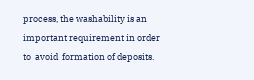process, the washability is an important requirement in order to  avoid  formation of deposits.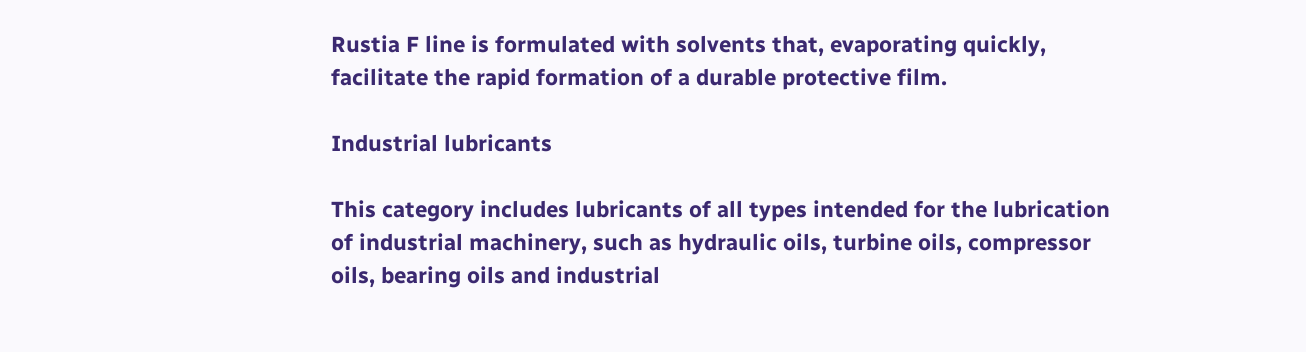Rustia F line is formulated with solvents that, evaporating quickly, facilitate the rapid formation of a durable protective film.

Industrial lubricants

This category includes lubricants of all types intended for the lubrication of industrial machinery, such as hydraulic oils, turbine oils, compressor oils, bearing oils and industrial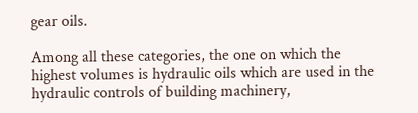gear oils.

Among all these categories, the one on which the highest volumes is hydraulic oils which are used in the hydraulic controls of building machinery,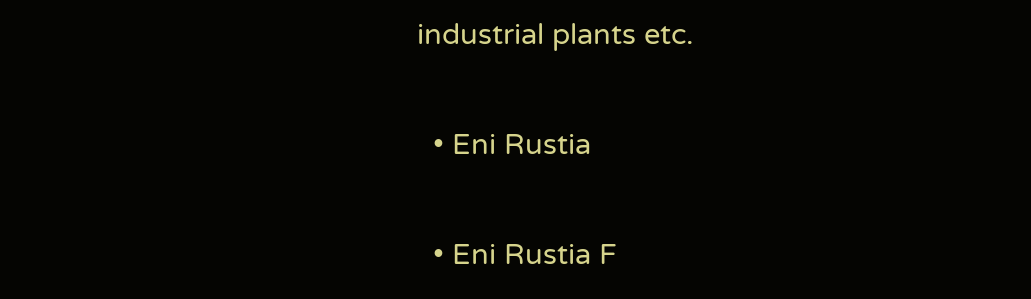industrial plants etc.

  • Eni Rustia

  • Eni Rustia F